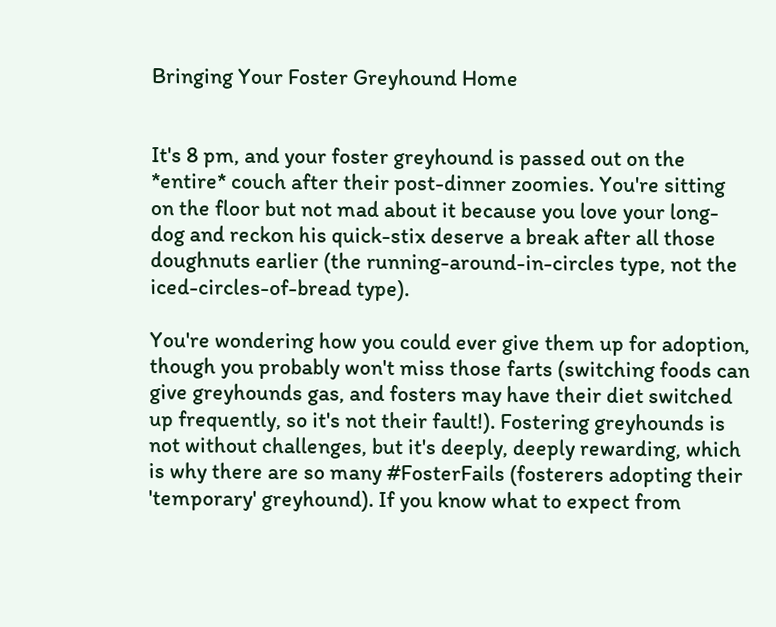Bringing Your Foster Greyhound Home


It's 8 pm, and your foster greyhound is passed out on the *entire* couch after their post-dinner zoomies. You're sitting on the floor but not mad about it because you love your long-dog and reckon his quick-stix deserve a break after all those doughnuts earlier (the running-around-in-circles type, not the iced-circles-of-bread type).

You're wondering how you could ever give them up for adoption, though you probably won't miss those farts (switching foods can give greyhounds gas, and fosters may have their diet switched up frequently, so it's not their fault!). Fostering greyhounds is not without challenges, but it's deeply, deeply rewarding, which is why there are so many #FosterFails (fosterers adopting their 'temporary' greyhound). If you know what to expect from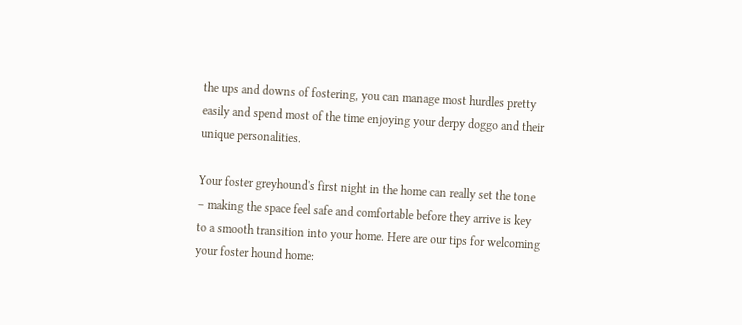the ups and downs of fostering, you can manage most hurdles pretty easily and spend most of the time enjoying your derpy doggo and their unique personalities.

Your foster greyhound's first night in the home can really set the tone – making the space feel safe and comfortable before they arrive is key to a smooth transition into your home. Here are our tips for welcoming your foster hound home: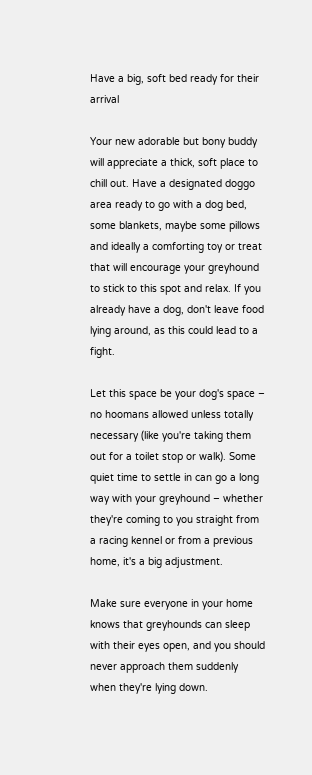Have a big, soft bed ready for their arrival

Your new adorable but bony buddy will appreciate a thick, soft place to chill out. Have a designated doggo area ready to go with a dog bed, some blankets, maybe some pillows and ideally a comforting toy or treat that will encourage your greyhound to stick to this spot and relax. If you already have a dog, don't leave food lying around, as this could lead to a fight.

Let this space be your dog's space – no hoomans allowed unless totally necessary (like you're taking them out for a toilet stop or walk). Some quiet time to settle in can go a long way with your greyhound – whether they're coming to you straight from a racing kennel or from a previous home, it's a big adjustment.

Make sure everyone in your home knows that greyhounds can sleep with their eyes open, and you should never approach them suddenly when they're lying down.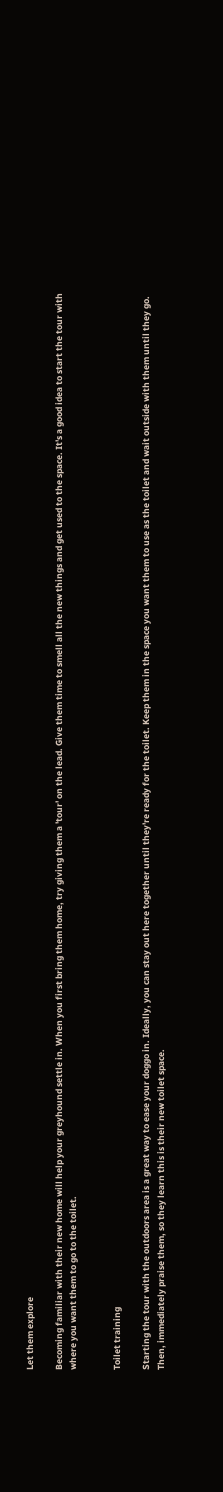Let them explore

Becoming familiar with their new home will help your greyhound settle in. When you first bring them home, try giving them a 'tour' on the lead. Give them time to smell all the new things and get used to the space. It's a good idea to start the tour with where you want them to go to the toilet.


Toilet training

Starting the tour with the outdoors area is a great way to ease your doggo in. Ideally, you can stay out here together until they're ready for the toilet. Keep them in the space you want them to use as the toilet and wait outside with them until they go. Then, immediately praise them, so they learn this is their new toilet space.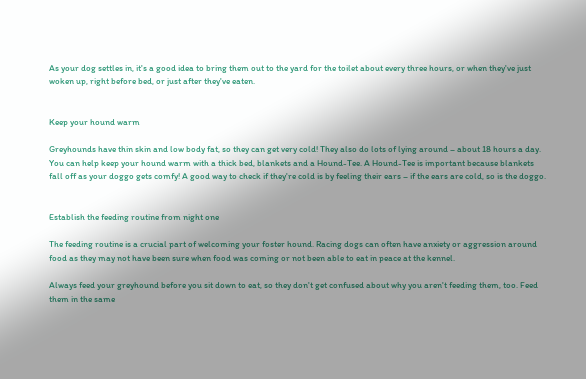As your dog settles in, it's a good idea to bring them out to the yard for the toilet about every three hours, or when they've just woken up, right before bed, or just after they've eaten.


Keep your hound warm

Greyhounds have thin skin and low body fat, so they can get very cold! They also do lots of lying around – about 18 hours a day. You can help keep your hound warm with a thick bed, blankets and a Hound-Tee. A Hound-Tee is important because blankets fall off as your doggo gets comfy! A good way to check if they're cold is by feeling their ears – if the ears are cold, so is the doggo.


Establish the feeding routine from night one

The feeding routine is a crucial part of welcoming your foster hound. Racing dogs can often have anxiety or aggression around food as they may not have been sure when food was coming or not been able to eat in peace at the kennel.

Always feed your greyhound before you sit down to eat, so they don't get confused about why you aren't feeding them, too. Feed them in the same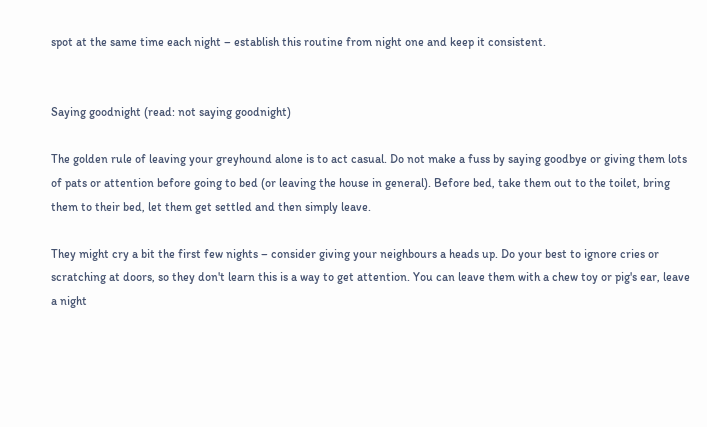spot at the same time each night – establish this routine from night one and keep it consistent.


Saying goodnight (read: not saying goodnight)

The golden rule of leaving your greyhound alone is to act casual. Do not make a fuss by saying goodbye or giving them lots of pats or attention before going to bed (or leaving the house in general). Before bed, take them out to the toilet, bring them to their bed, let them get settled and then simply leave.

They might cry a bit the first few nights – consider giving your neighbours a heads up. Do your best to ignore cries or scratching at doors, so they don't learn this is a way to get attention. You can leave them with a chew toy or pig's ear, leave a night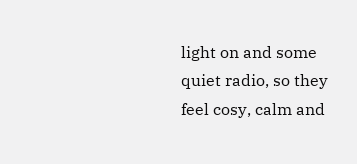light on and some quiet radio, so they feel cosy, calm and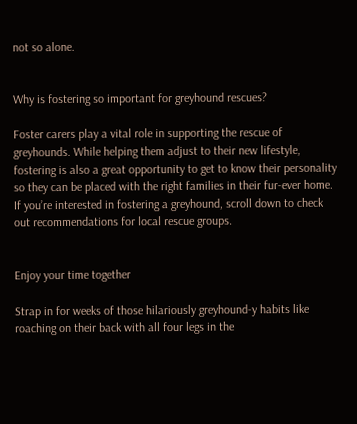not so alone.


Why is fostering so important for greyhound rescues?

Foster carers play a vital role in supporting the rescue of greyhounds. While helping them adjust to their new lifestyle, fostering is also a great opportunity to get to know their personality so they can be placed with the right families in their fur-ever home. If you’re interested in fostering a greyhound, scroll down to check out recommendations for local rescue groups.


Enjoy your time together

Strap in for weeks of those hilariously greyhound-y habits like roaching on their back with all four legs in the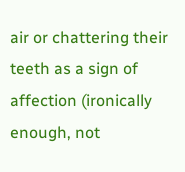air or chattering their teeth as a sign of affection (ironically enough, not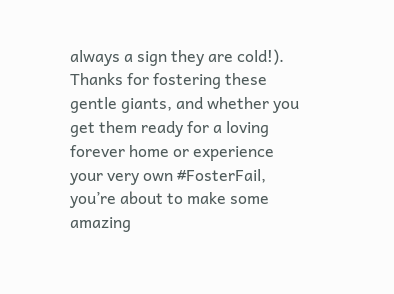always a sign they are cold!). Thanks for fostering these gentle giants, and whether you get them ready for a loving forever home or experience your very own #FosterFail, you’re about to make some amazing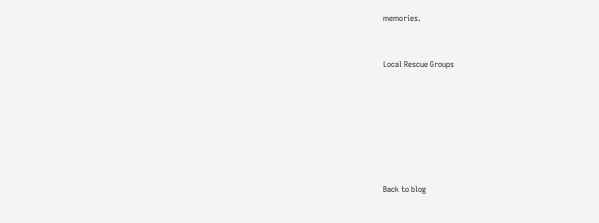memories.


Local Rescue Groups







Back to blog